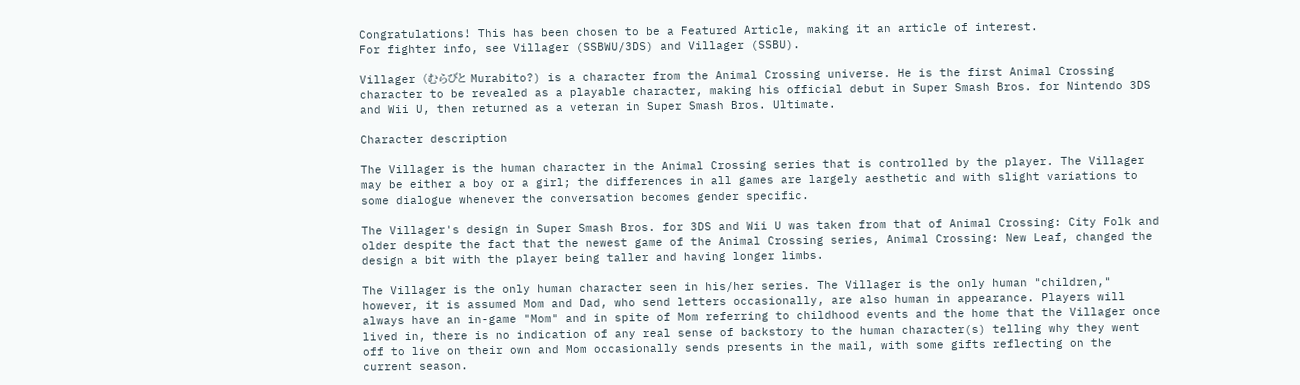Congratulations! This has been chosen to be a Featured Article, making it an article of interest.
For fighter info, see Villager (SSBWU/3DS) and Villager (SSBU).

Villager (むらびと Murabito?) is a character from the Animal Crossing universe. He is the first Animal Crossing character to be revealed as a playable character, making his official debut in Super Smash Bros. for Nintendo 3DS and Wii U, then returned as a veteran in Super Smash Bros. Ultimate.

Character description

The Villager is the human character in the Animal Crossing series that is controlled by the player. The Villager may be either a boy or a girl; the differences in all games are largely aesthetic and with slight variations to some dialogue whenever the conversation becomes gender specific.

The Villager's design in Super Smash Bros. for 3DS and Wii U was taken from that of Animal Crossing: City Folk and older despite the fact that the newest game of the Animal Crossing series, Animal Crossing: New Leaf, changed the design a bit with the player being taller and having longer limbs.

The Villager is the only human character seen in his/her series. The Villager is the only human "children," however, it is assumed Mom and Dad, who send letters occasionally, are also human in appearance. Players will always have an in-game "Mom" and in spite of Mom referring to childhood events and the home that the Villager once lived in, there is no indication of any real sense of backstory to the human character(s) telling why they went off to live on their own and Mom occasionally sends presents in the mail, with some gifts reflecting on the current season.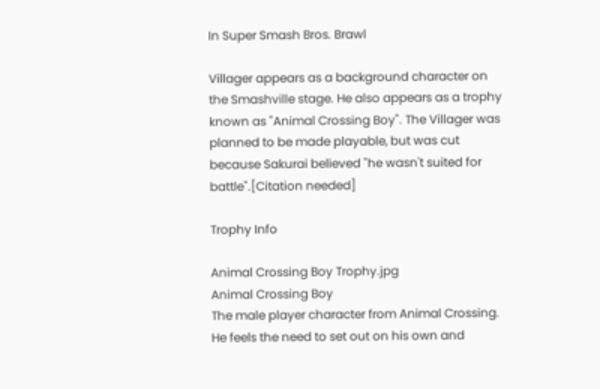In Super Smash Bros. Brawl

Villager appears as a background character on the Smashville stage. He also appears as a trophy known as "Animal Crossing Boy". The Villager was planned to be made playable, but was cut because Sakurai believed "he wasn't suited for battle".[Citation needed]

Trophy Info

Animal Crossing Boy Trophy.jpg
Animal Crossing Boy
The male player character from Animal Crossing. He feels the need to set out on his own and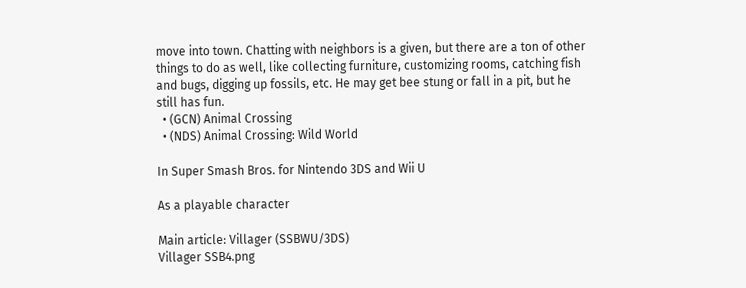move into town. Chatting with neighbors is a given, but there are a ton of other things to do as well, like collecting furniture, customizing rooms, catching fish and bugs, digging up fossils, etc. He may get bee stung or fall in a pit, but he still has fun.
  • (GCN) Animal Crossing
  • (NDS) Animal Crossing: Wild World

In Super Smash Bros. for Nintendo 3DS and Wii U

As a playable character

Main article: Villager (SSBWU/3DS)
Villager SSB4.png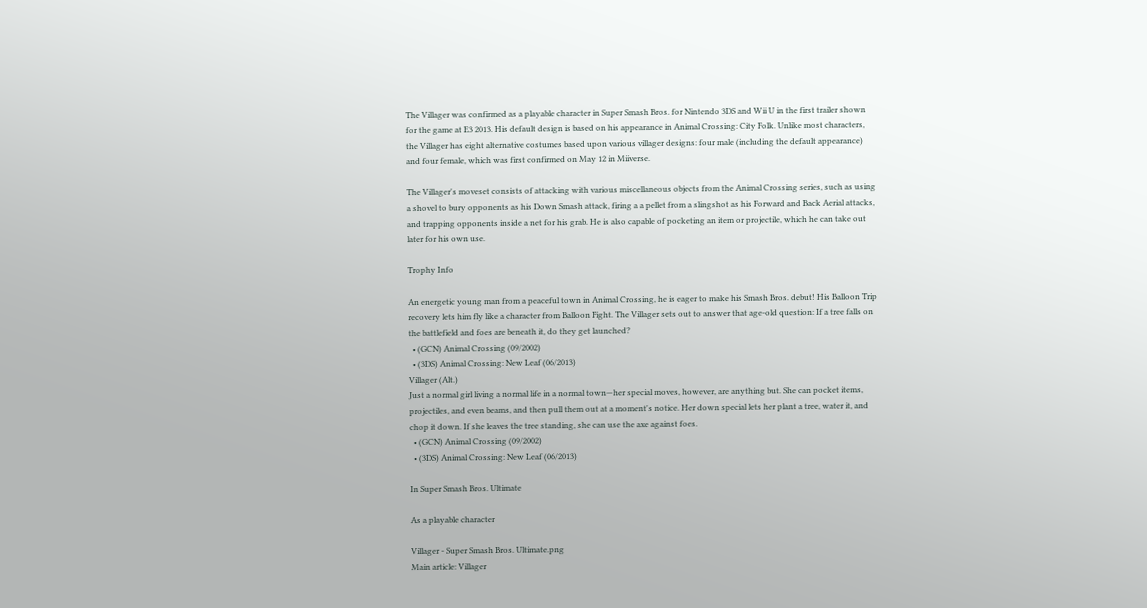The Villager was confirmed as a playable character in Super Smash Bros. for Nintendo 3DS and Wii U in the first trailer shown for the game at E3 2013. His default design is based on his appearance in Animal Crossing: City Folk. Unlike most characters, the Villager has eight alternative costumes based upon various villager designs: four male (including the default appearance) and four female, which was first confirmed on May 12 in Miiverse.

The Villager's moveset consists of attacking with various miscellaneous objects from the Animal Crossing series, such as using a shovel to bury opponents as his Down Smash attack, firing a a pellet from a slingshot as his Forward and Back Aerial attacks, and trapping opponents inside a net for his grab. He is also capable of pocketing an item or projectile, which he can take out later for his own use.

Trophy Info

An energetic young man from a peaceful town in Animal Crossing, he is eager to make his Smash Bros. debut! His Balloon Trip recovery lets him fly like a character from Balloon Fight. The Villager sets out to answer that age-old question: If a tree falls on the battlefield and foes are beneath it, do they get launched?
  • (GCN) Animal Crossing (09/2002)
  • (3DS) Animal Crossing: New Leaf (06/2013)
Villager (Alt.)
Just a normal girl living a normal life in a normal town—her special moves, however, are anything but. She can pocket items, projectiles, and even beams, and then pull them out at a moment's notice. Her down special lets her plant a tree, water it, and chop it down. If she leaves the tree standing, she can use the axe against foes.
  • (GCN) Animal Crossing (09/2002)
  • (3DS) Animal Crossing: New Leaf (06/2013)

In Super Smash Bros. Ultimate

As a playable character

Villager - Super Smash Bros. Ultimate.png
Main article: Villager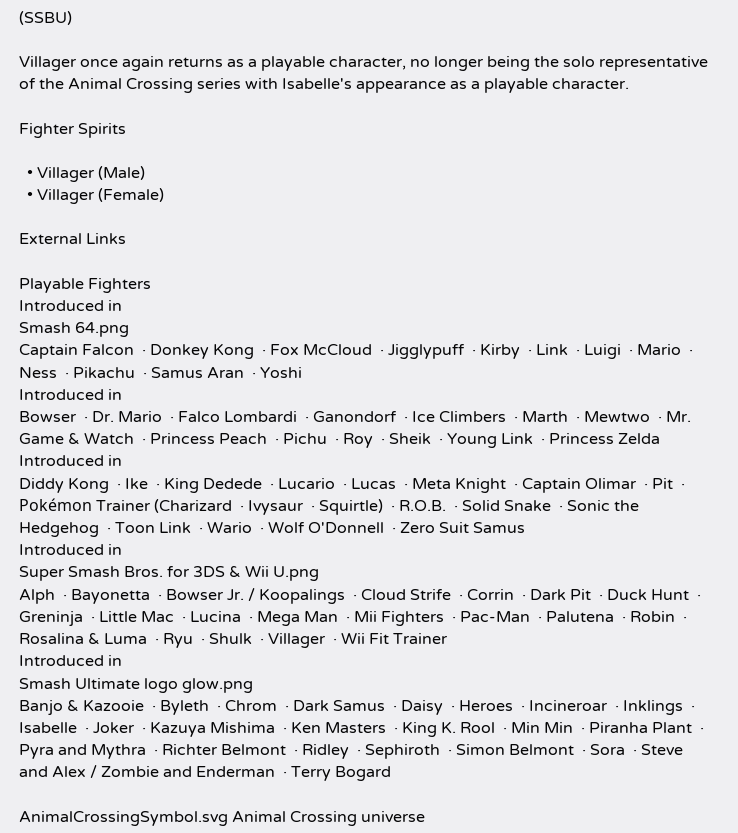(SSBU)

Villager once again returns as a playable character, no longer being the solo representative of the Animal Crossing series with Isabelle's appearance as a playable character.

Fighter Spirits

  • Villager (Male)
  • Villager (Female)

External Links

Playable Fighters
Introduced in
Smash 64.png
Captain Falcon  · Donkey Kong  · Fox McCloud  · Jigglypuff  · Kirby  · Link  · Luigi  · Mario  · Ness  · Pikachu  · Samus Aran  · Yoshi
Introduced in
Bowser  · Dr. Mario  · Falco Lombardi  · Ganondorf  · Ice Climbers  · Marth  · Mewtwo  · Mr. Game & Watch  · Princess Peach  · Pichu  · Roy  · Sheik  · Young Link  · Princess Zelda
Introduced in
Diddy Kong  · Ike  · King Dedede  · Lucario  · Lucas  · Meta Knight  · Captain Olimar  · Pit  · Pokémon Trainer (Charizard  · Ivysaur  · Squirtle)  · R.O.B.  · Solid Snake  · Sonic the Hedgehog  · Toon Link  · Wario  · Wolf O'Donnell  · Zero Suit Samus
Introduced in
Super Smash Bros. for 3DS & Wii U.png
Alph  · Bayonetta  · Bowser Jr. / Koopalings  · Cloud Strife  · Corrin  · Dark Pit  · Duck Hunt  · Greninja  · Little Mac  · Lucina  · Mega Man  · Mii Fighters  · Pac-Man  · Palutena  · Robin  · Rosalina & Luma  · Ryu  · Shulk  · Villager  · Wii Fit Trainer
Introduced in
Smash Ultimate logo glow.png
Banjo & Kazooie  · Byleth  · Chrom  · Dark Samus  · Daisy  · Heroes  · Incineroar  · Inklings  · Isabelle  · Joker  · Kazuya Mishima  · Ken Masters  · King K. Rool  · Min Min  · Piranha Plant  · Pyra and Mythra  · Richter Belmont  · Ridley  · Sephiroth  · Simon Belmont  · Sora  · Steve and Alex / Zombie and Enderman  · Terry Bogard

AnimalCrossingSymbol.svg Animal Crossing universe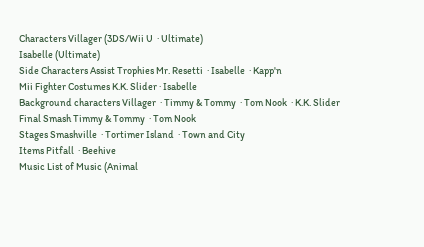Characters Villager (3DS/Wii U  · Ultimate)
Isabelle (Ultimate)
Side Characters Assist Trophies Mr. Resetti  · Isabelle  · Kapp'n
Mii Fighter Costumes K.K. Slider · Isabelle
Background characters Villager  · Timmy & Tommy  · Tom Nook  · K.K. Slider
Final Smash Timmy & Tommy  · Tom Nook
Stages Smashville  · Tortimer Island  · Town and City
Items Pitfall  · Beehive
Music List of Music (Animal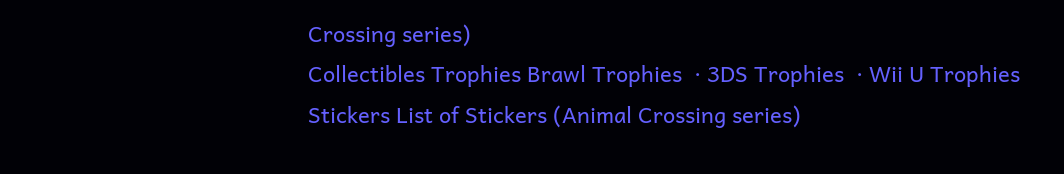Crossing series)
Collectibles Trophies Brawl Trophies  · 3DS Trophies  · Wii U Trophies
Stickers List of Stickers (Animal Crossing series)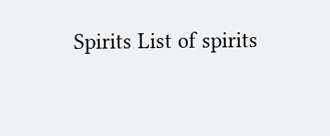Spirits List of spirits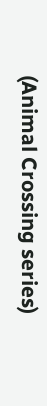(Animal Crossing series)